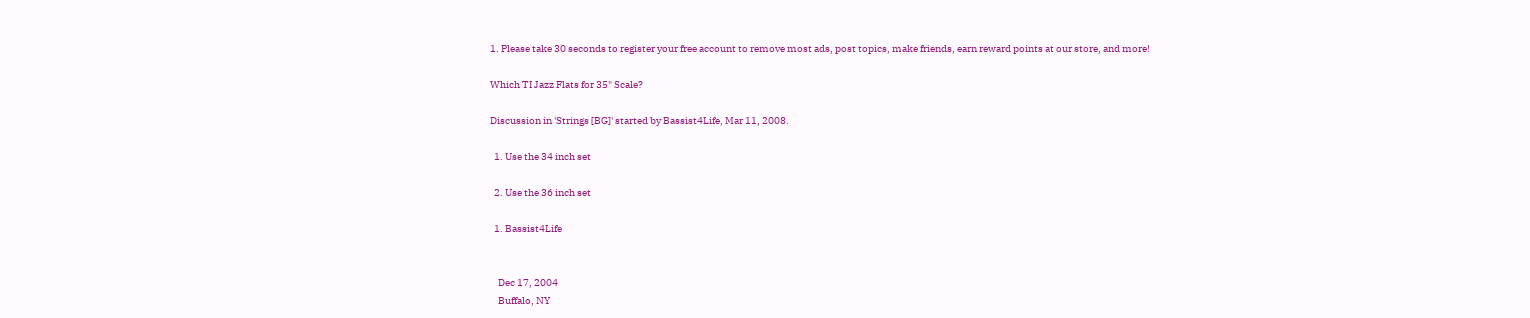1. Please take 30 seconds to register your free account to remove most ads, post topics, make friends, earn reward points at our store, and more!

Which TI Jazz Flats for 35" Scale?

Discussion in 'Strings [BG]' started by Bassist4Life, Mar 11, 2008.

  1. Use the 34 inch set

  2. Use the 36 inch set

  1. Bassist4Life


    Dec 17, 2004
    Buffalo, NY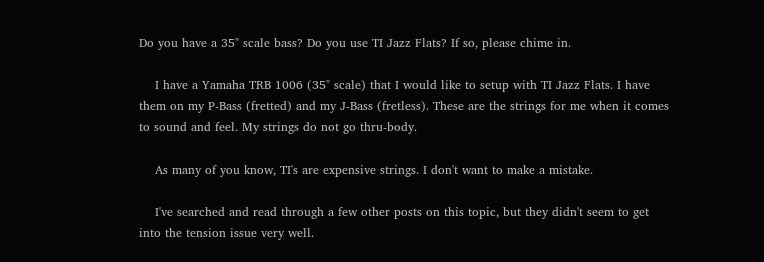Do you have a 35" scale bass? Do you use TI Jazz Flats? If so, please chime in.

    I have a Yamaha TRB 1006 (35" scale) that I would like to setup with TI Jazz Flats. I have them on my P-Bass (fretted) and my J-Bass (fretless). These are the strings for me when it comes to sound and feel. My strings do not go thru-body.

    As many of you know, TI's are expensive strings. I don't want to make a mistake.

    I've searched and read through a few other posts on this topic, but they didn't seem to get into the tension issue very well.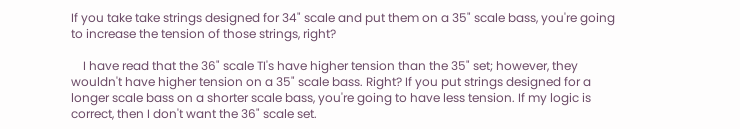If you take take strings designed for 34" scale and put them on a 35" scale bass, you're going to increase the tension of those strings, right?

    I have read that the 36" scale TI's have higher tension than the 35" set; however, they wouldn't have higher tension on a 35" scale bass. Right? If you put strings designed for a longer scale bass on a shorter scale bass, you're going to have less tension. If my logic is correct, then I don't want the 36" scale set.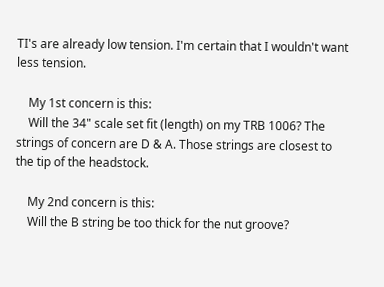TI's are already low tension. I'm certain that I wouldn't want less tension.

    My 1st concern is this:
    Will the 34" scale set fit (length) on my TRB 1006? The strings of concern are D & A. Those strings are closest to the tip of the headstock.

    My 2nd concern is this:
    Will the B string be too thick for the nut groove?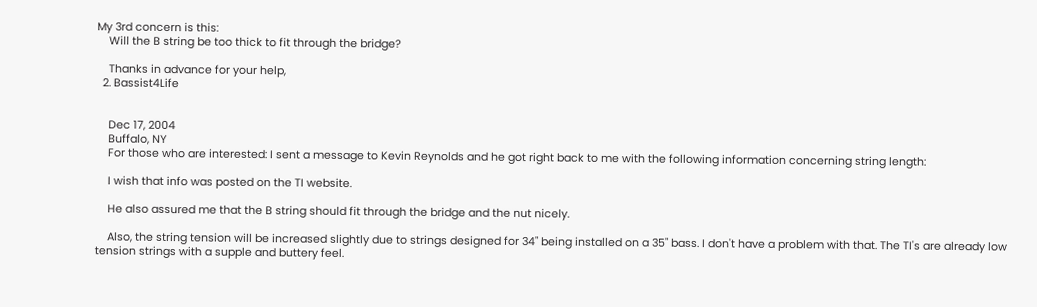My 3rd concern is this:
    Will the B string be too thick to fit through the bridge?

    Thanks in advance for your help,
  2. Bassist4Life


    Dec 17, 2004
    Buffalo, NY
    For those who are interested: I sent a message to Kevin Reynolds and he got right back to me with the following information concerning string length:

    I wish that info was posted on the TI website.

    He also assured me that the B string should fit through the bridge and the nut nicely.

    Also, the string tension will be increased slightly due to strings designed for 34" being installed on a 35" bass. I don't have a problem with that. The TI's are already low tension strings with a supple and buttery feel.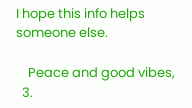I hope this info helps someone else.

    Peace and good vibes,
  3.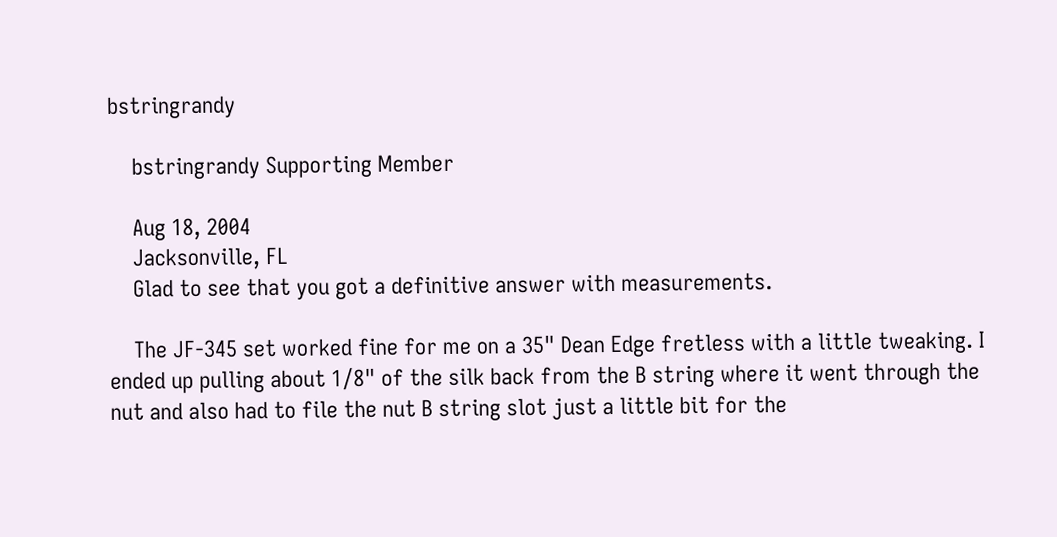bstringrandy

    bstringrandy Supporting Member

    Aug 18, 2004
    Jacksonville, FL
    Glad to see that you got a definitive answer with measurements.

    The JF-345 set worked fine for me on a 35" Dean Edge fretless with a little tweaking. I ended up pulling about 1/8" of the silk back from the B string where it went through the nut and also had to file the nut B string slot just a little bit for the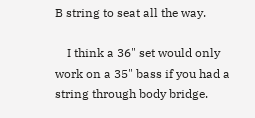B string to seat all the way.

    I think a 36" set would only work on a 35" bass if you had a string through body bridge.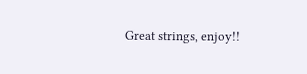Great strings, enjoy!!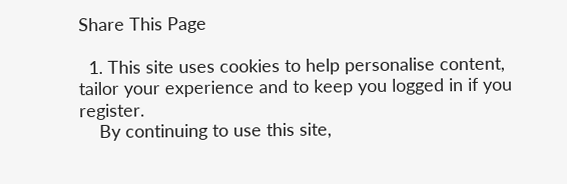Share This Page

  1. This site uses cookies to help personalise content, tailor your experience and to keep you logged in if you register.
    By continuing to use this site,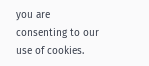you are consenting to our use of cookies.